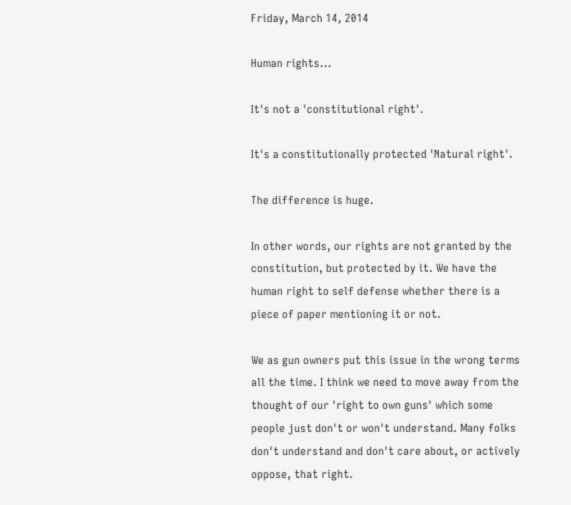Friday, March 14, 2014

Human rights...

It's not a 'constitutional right'.

It's a constitutionally protected 'Natural right'.

The difference is huge.

In other words, our rights are not granted by the constitution, but protected by it. We have the human right to self defense whether there is a piece of paper mentioning it or not.

We as gun owners put this issue in the wrong terms all the time. I think we need to move away from the thought of our 'right to own guns' which some people just don't or won't understand. Many folks don't understand and don't care about, or actively oppose, that right.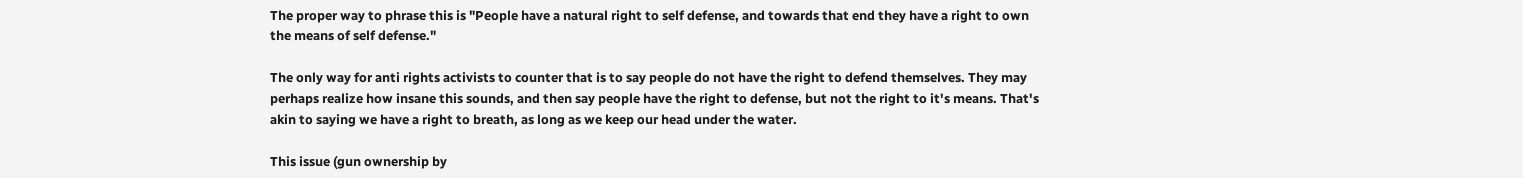The proper way to phrase this is "People have a natural right to self defense, and towards that end they have a right to own the means of self defense."

The only way for anti rights activists to counter that is to say people do not have the right to defend themselves. They may perhaps realize how insane this sounds, and then say people have the right to defense, but not the right to it's means. That's akin to saying we have a right to breath, as long as we keep our head under the water.

This issue (gun ownership by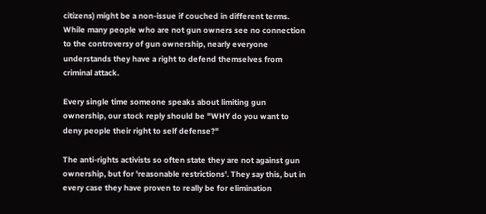citizens) might be a non-issue if couched in different terms. While many people who are not gun owners see no connection to the controversy of gun ownership, nearly everyone understands they have a right to defend themselves from criminal attack.

Every single time someone speaks about limiting gun ownership, our stock reply should be "WHY do you want to deny people their right to self defense?"

The anti-rights activists so often state they are not against gun ownership, but for 'reasonable restrictions'. They say this, but in every case they have proven to really be for elimination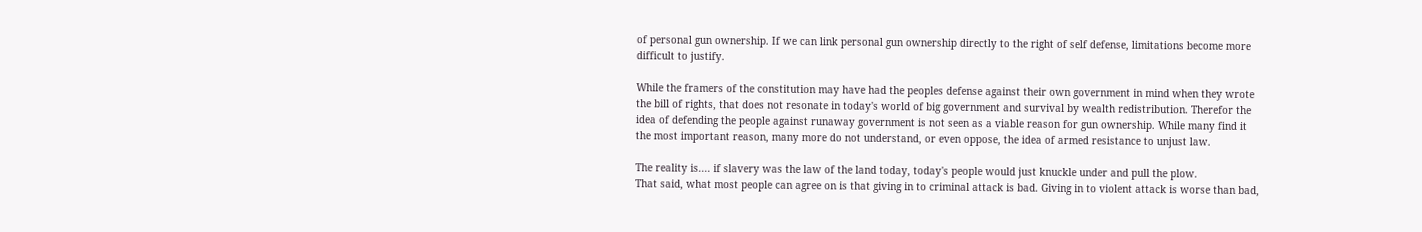of personal gun ownership. If we can link personal gun ownership directly to the right of self defense, limitations become more difficult to justify.

While the framers of the constitution may have had the peoples defense against their own government in mind when they wrote the bill of rights, that does not resonate in today's world of big government and survival by wealth redistribution. Therefor the idea of defending the people against runaway government is not seen as a viable reason for gun ownership. While many find it the most important reason, many more do not understand, or even oppose, the idea of armed resistance to unjust law.

The reality is.... if slavery was the law of the land today, today's people would just knuckle under and pull the plow.
That said, what most people can agree on is that giving in to criminal attack is bad. Giving in to violent attack is worse than bad,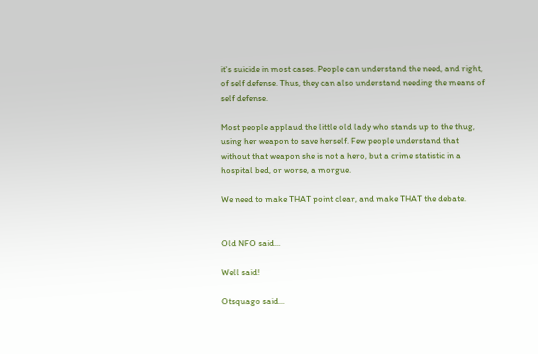it's suicide in most cases. People can understand the need, and right, of self defense. Thus, they can also understand needing the means of self defense.

Most people applaud the little old lady who stands up to the thug, using her weapon to save herself. Few people understand that without that weapon she is not a hero, but a crime statistic in a hospital bed, or worse, a morgue.

We need to make THAT point clear, and make THAT the debate.


Old NFO said...

Well said!

Otsquago said...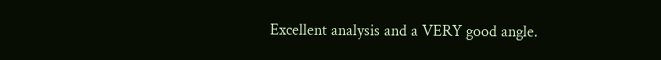Excellent analysis and a VERY good angle.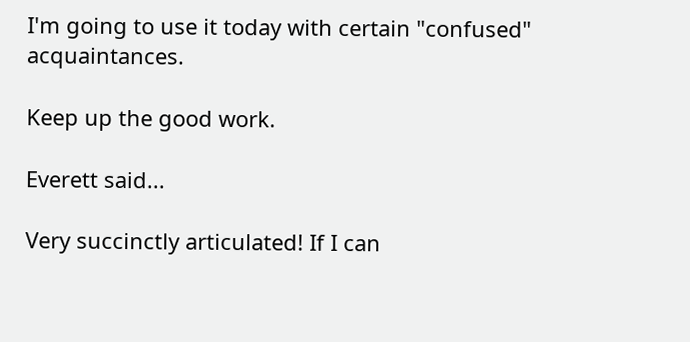I'm going to use it today with certain "confused" acquaintances.

Keep up the good work.

Everett said...

Very succinctly articulated! If I can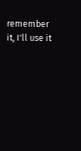remember it, I'll use it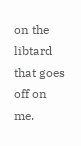on the libtard that goes off on me.